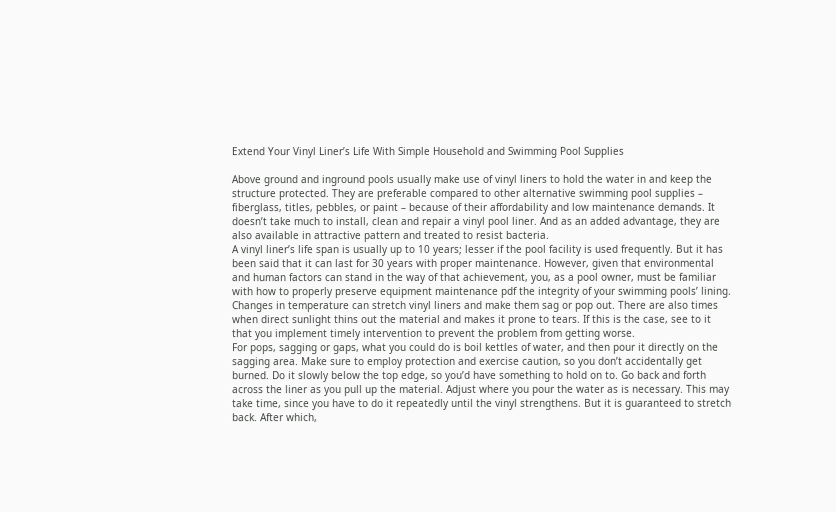Extend Your Vinyl Liner’s Life With Simple Household and Swimming Pool Supplies

Above ground and inground pools usually make use of vinyl liners to hold the water in and keep the structure protected. They are preferable compared to other alternative swimming pool supplies – fiberglass, titles, pebbles, or paint – because of their affordability and low maintenance demands. It doesn’t take much to install, clean and repair a vinyl pool liner. And as an added advantage, they are also available in attractive pattern and treated to resist bacteria.
A vinyl liner’s life span is usually up to 10 years; lesser if the pool facility is used frequently. But it has been said that it can last for 30 years with proper maintenance. However, given that environmental and human factors can stand in the way of that achievement, you, as a pool owner, must be familiar with how to properly preserve equipment maintenance pdf the integrity of your swimming pools’ lining. Changes in temperature can stretch vinyl liners and make them sag or pop out. There are also times when direct sunlight thins out the material and makes it prone to tears. If this is the case, see to it that you implement timely intervention to prevent the problem from getting worse.
For pops, sagging or gaps, what you could do is boil kettles of water, and then pour it directly on the sagging area. Make sure to employ protection and exercise caution, so you don’t accidentally get burned. Do it slowly below the top edge, so you’d have something to hold on to. Go back and forth across the liner as you pull up the material. Adjust where you pour the water as is necessary. This may take time, since you have to do it repeatedly until the vinyl strengthens. But it is guaranteed to stretch back. After which,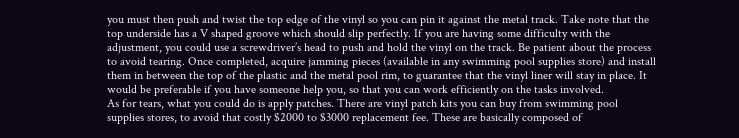you must then push and twist the top edge of the vinyl so you can pin it against the metal track. Take note that the top underside has a V shaped groove which should slip perfectly. If you are having some difficulty with the adjustment, you could use a screwdriver’s head to push and hold the vinyl on the track. Be patient about the process to avoid tearing. Once completed, acquire jamming pieces (available in any swimming pool supplies store) and install them in between the top of the plastic and the metal pool rim, to guarantee that the vinyl liner will stay in place. It would be preferable if you have someone help you, so that you can work efficiently on the tasks involved.
As for tears, what you could do is apply patches. There are vinyl patch kits you can buy from swimming pool supplies stores, to avoid that costly $2000 to $3000 replacement fee. These are basically composed of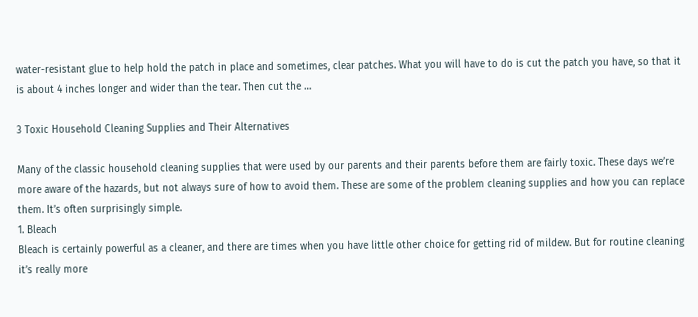water-resistant glue to help hold the patch in place and sometimes, clear patches. What you will have to do is cut the patch you have, so that it is about 4 inches longer and wider than the tear. Then cut the …

3 Toxic Household Cleaning Supplies and Their Alternatives

Many of the classic household cleaning supplies that were used by our parents and their parents before them are fairly toxic. These days we’re more aware of the hazards, but not always sure of how to avoid them. These are some of the problem cleaning supplies and how you can replace them. It’s often surprisingly simple.
1. Bleach
Bleach is certainly powerful as a cleaner, and there are times when you have little other choice for getting rid of mildew. But for routine cleaning it’s really more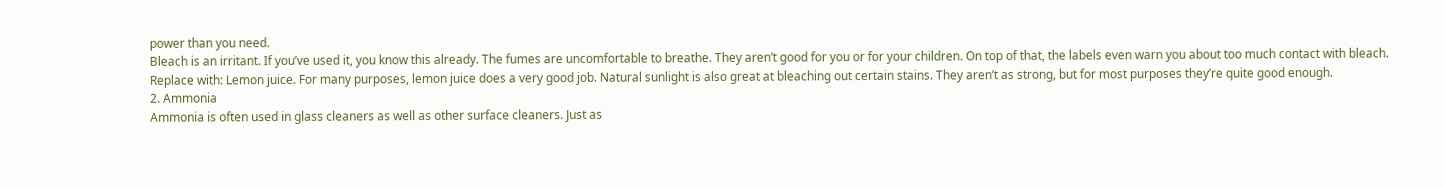power than you need.
Bleach is an irritant. If you’ve used it, you know this already. The fumes are uncomfortable to breathe. They aren’t good for you or for your children. On top of that, the labels even warn you about too much contact with bleach.
Replace with: Lemon juice. For many purposes, lemon juice does a very good job. Natural sunlight is also great at bleaching out certain stains. They aren’t as strong, but for most purposes they’re quite good enough.
2. Ammonia
Ammonia is often used in glass cleaners as well as other surface cleaners. Just as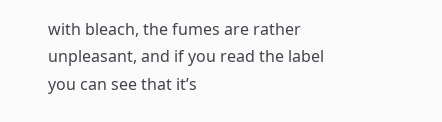with bleach, the fumes are rather unpleasant, and if you read the label you can see that it’s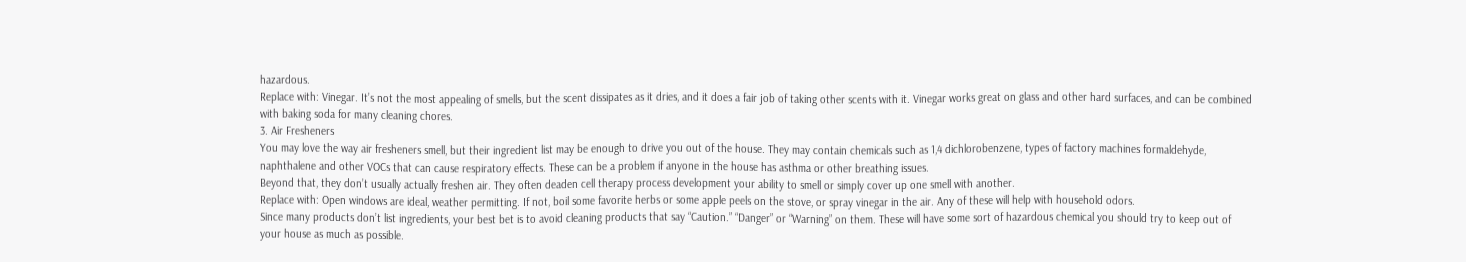hazardous.
Replace with: Vinegar. It’s not the most appealing of smells, but the scent dissipates as it dries, and it does a fair job of taking other scents with it. Vinegar works great on glass and other hard surfaces, and can be combined with baking soda for many cleaning chores.
3. Air Fresheners
You may love the way air fresheners smell, but their ingredient list may be enough to drive you out of the house. They may contain chemicals such as 1,4 dichlorobenzene, types of factory machines formaldehyde, naphthalene and other VOCs that can cause respiratory effects. These can be a problem if anyone in the house has asthma or other breathing issues.
Beyond that, they don’t usually actually freshen air. They often deaden cell therapy process development your ability to smell or simply cover up one smell with another.
Replace with: Open windows are ideal, weather permitting. If not, boil some favorite herbs or some apple peels on the stove, or spray vinegar in the air. Any of these will help with household odors.
Since many products don’t list ingredients, your best bet is to avoid cleaning products that say “Caution.” “Danger” or “Warning” on them. These will have some sort of hazardous chemical you should try to keep out of your house as much as possible.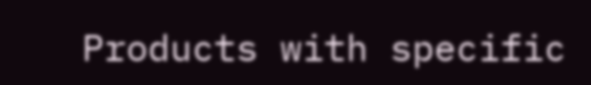Products with specific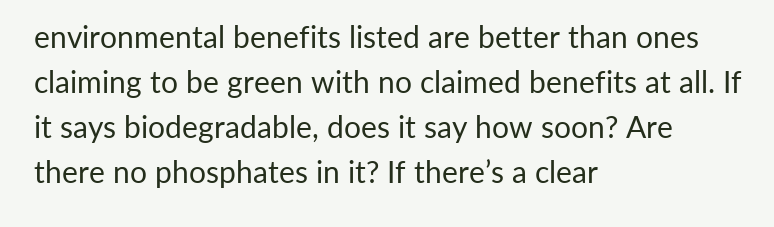environmental benefits listed are better than ones claiming to be green with no claimed benefits at all. If it says biodegradable, does it say how soon? Are there no phosphates in it? If there’s a clear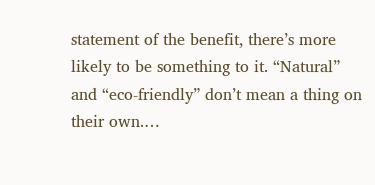statement of the benefit, there’s more likely to be something to it. “Natural” and “eco-friendly” don’t mean a thing on their own.…